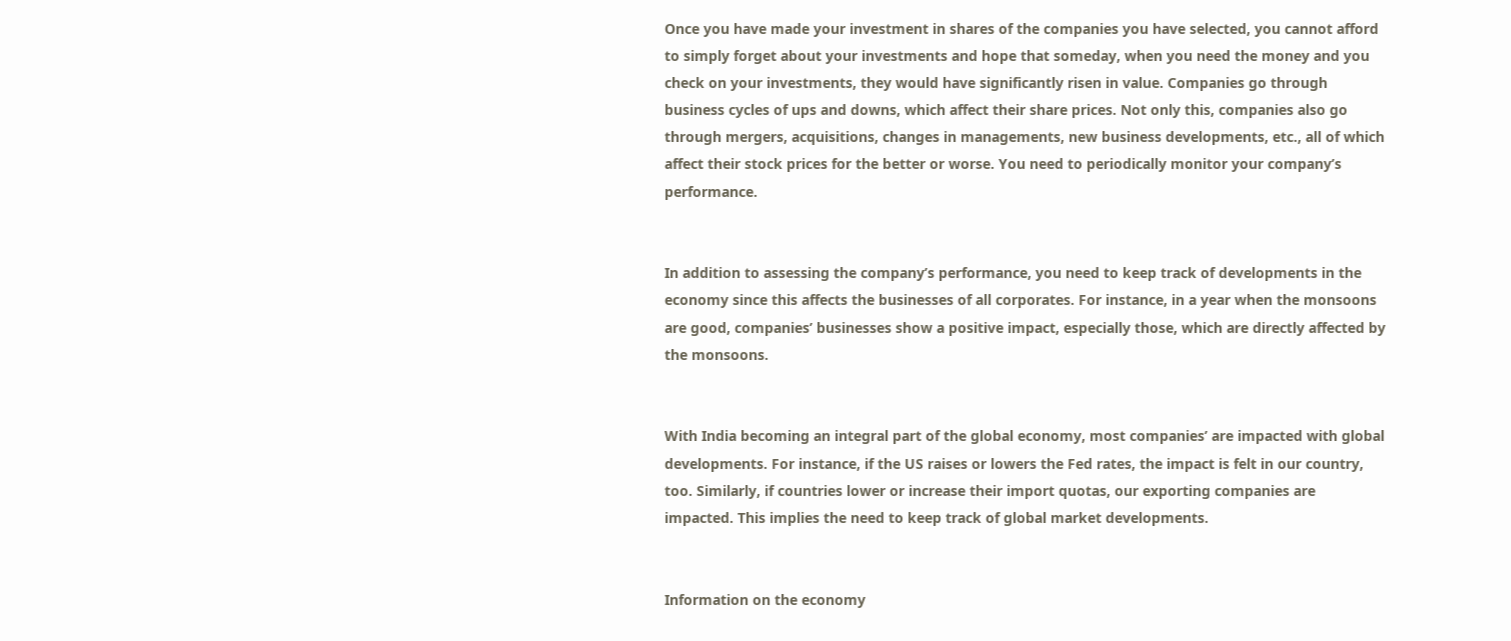Once you have made your investment in shares of the companies you have selected, you cannot afford to simply forget about your investments and hope that someday, when you need the money and you check on your investments, they would have significantly risen in value. Companies go through business cycles of ups and downs, which affect their share prices. Not only this, companies also go through mergers, acquisitions, changes in managements, new business developments, etc., all of which affect their stock prices for the better or worse. You need to periodically monitor your company’s performance.


In addition to assessing the company’s performance, you need to keep track of developments in the economy since this affects the businesses of all corporates. For instance, in a year when the monsoons are good, companies’ businesses show a positive impact, especially those, which are directly affected by the monsoons.


With India becoming an integral part of the global economy, most companies’ are impacted with global developments. For instance, if the US raises or lowers the Fed rates, the impact is felt in our country, too. Similarly, if countries lower or increase their import quotas, our exporting companies are impacted. This implies the need to keep track of global market developments.


Information on the economy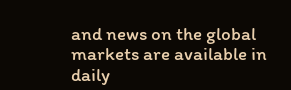and news on the global markets are available in daily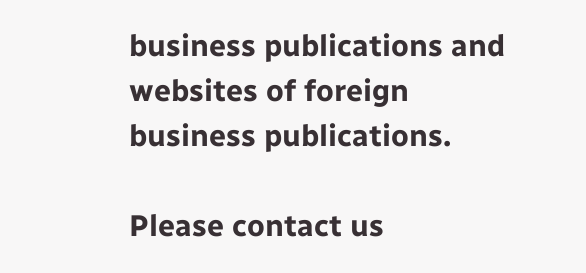business publications and websites of foreign business publications.

Please contact us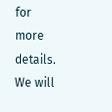for more details. We will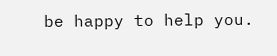be happy to help you.